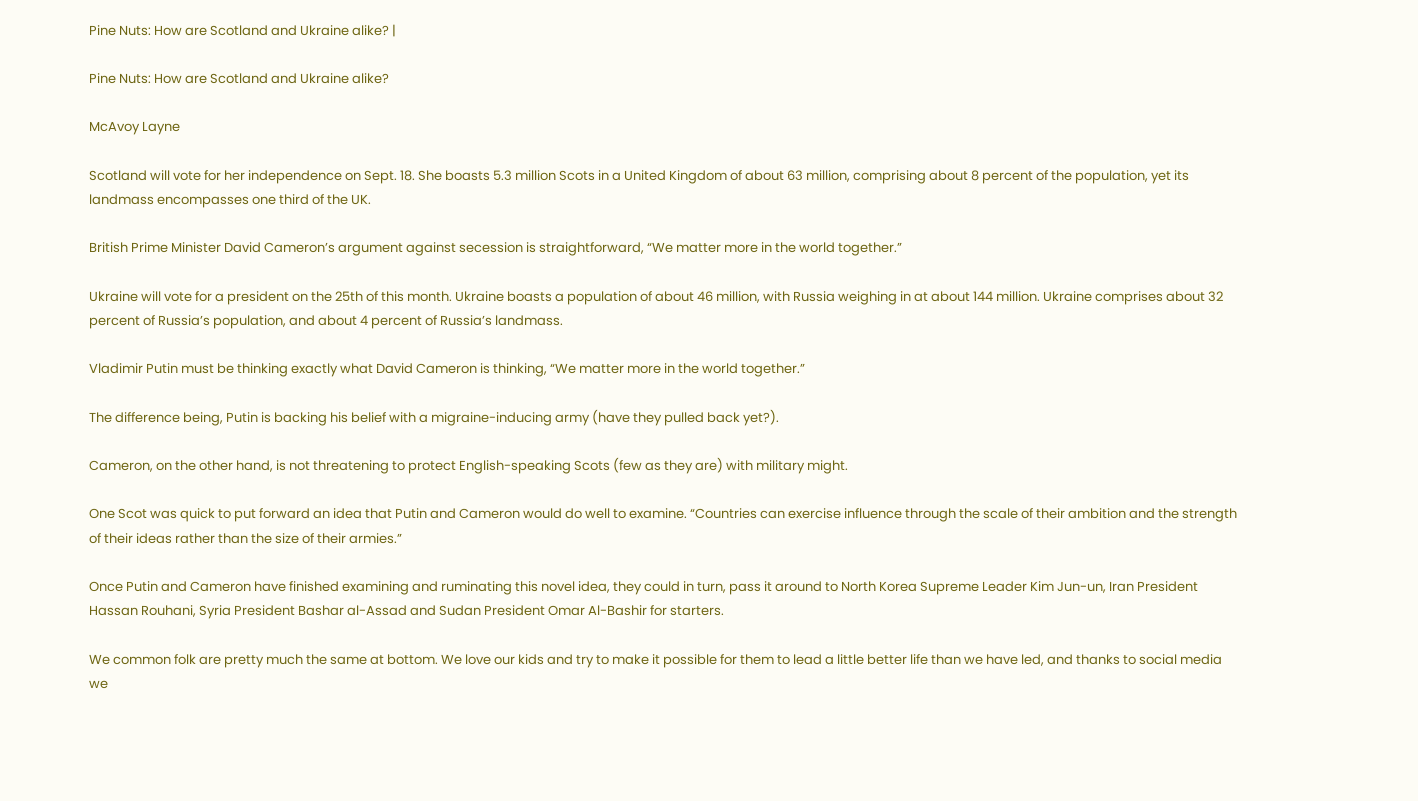Pine Nuts: How are Scotland and Ukraine alike? |

Pine Nuts: How are Scotland and Ukraine alike?

McAvoy Layne

Scotland will vote for her independence on Sept. 18. She boasts 5.3 million Scots in a United Kingdom of about 63 million, comprising about 8 percent of the population, yet its landmass encompasses one third of the UK.

British Prime Minister David Cameron’s argument against secession is straightforward, “We matter more in the world together.”

Ukraine will vote for a president on the 25th of this month. Ukraine boasts a population of about 46 million, with Russia weighing in at about 144 million. Ukraine comprises about 32 percent of Russia’s population, and about 4 percent of Russia’s landmass.

Vladimir Putin must be thinking exactly what David Cameron is thinking, “We matter more in the world together.”

The difference being, Putin is backing his belief with a migraine-inducing army (have they pulled back yet?).

Cameron, on the other hand, is not threatening to protect English-speaking Scots (few as they are) with military might.

One Scot was quick to put forward an idea that Putin and Cameron would do well to examine. “Countries can exercise influence through the scale of their ambition and the strength of their ideas rather than the size of their armies.”

Once Putin and Cameron have finished examining and ruminating this novel idea, they could in turn, pass it around to North Korea Supreme Leader Kim Jun-un, Iran President Hassan Rouhani, Syria President Bashar al-Assad and Sudan President Omar Al-Bashir for starters.

We common folk are pretty much the same at bottom. We love our kids and try to make it possible for them to lead a little better life than we have led, and thanks to social media we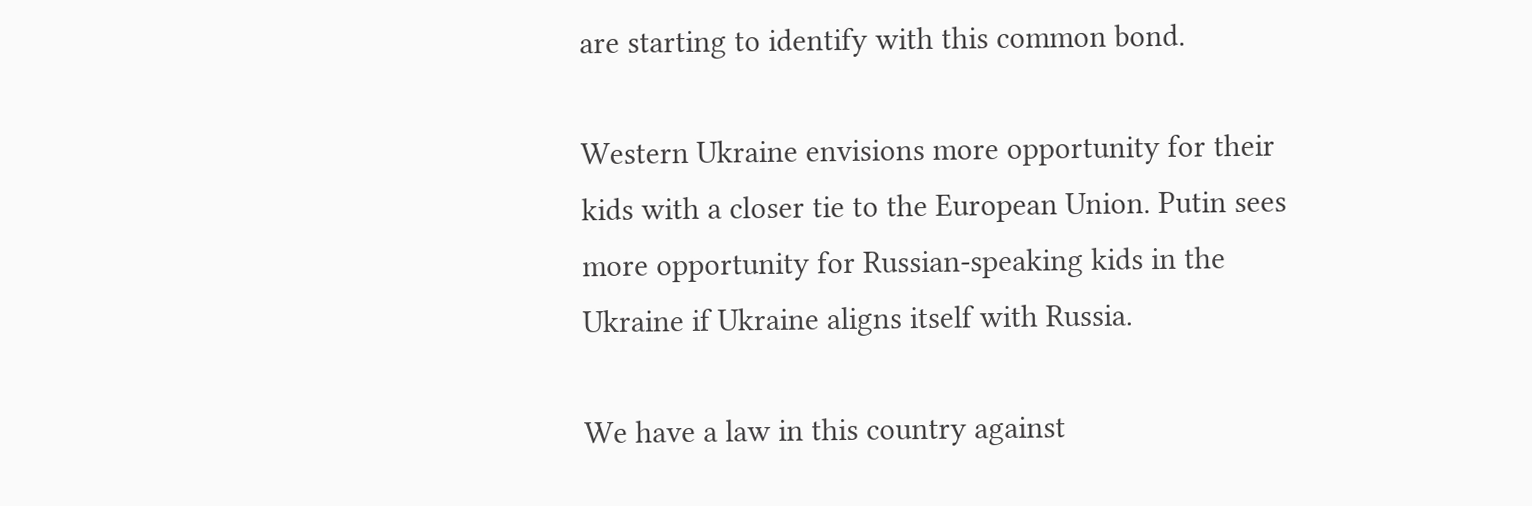are starting to identify with this common bond.

Western Ukraine envisions more opportunity for their kids with a closer tie to the European Union. Putin sees more opportunity for Russian-speaking kids in the Ukraine if Ukraine aligns itself with Russia.

We have a law in this country against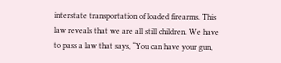interstate transportation of loaded firearms. This law reveals that we are all still children. We have to pass a law that says, “You can have your gun,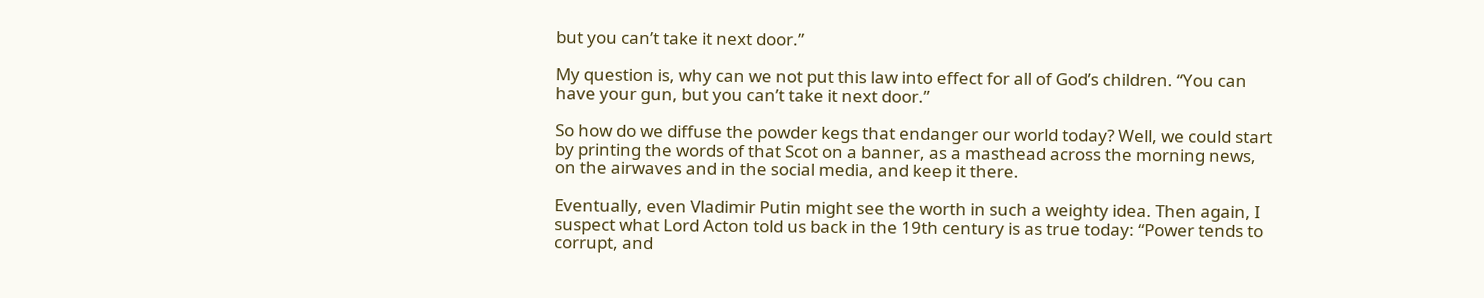but you can’t take it next door.”

My question is, why can we not put this law into effect for all of God’s children. “You can have your gun, but you can’t take it next door.”

So how do we diffuse the powder kegs that endanger our world today? Well, we could start by printing the words of that Scot on a banner, as a masthead across the morning news, on the airwaves and in the social media, and keep it there.

Eventually, even Vladimir Putin might see the worth in such a weighty idea. Then again, I suspect what Lord Acton told us back in the 19th century is as true today: “Power tends to corrupt, and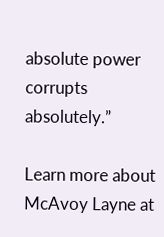absolute power corrupts absolutely.”

Learn more about McAvoy Layne at